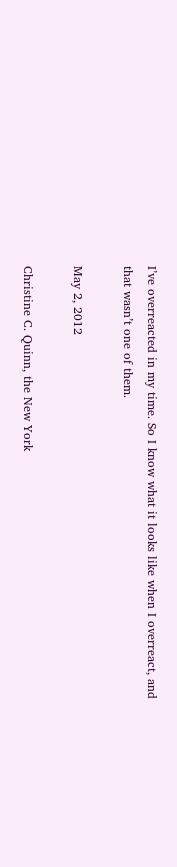I’ve overreacted in my time. So I know what it looks like when I overreact, and that wasn’t one of them.

May 2, 2012

Christine C. Quinn, the New York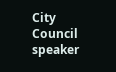City Council speaker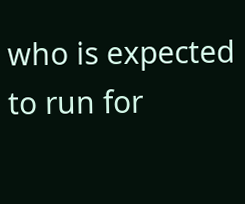who is expected to run for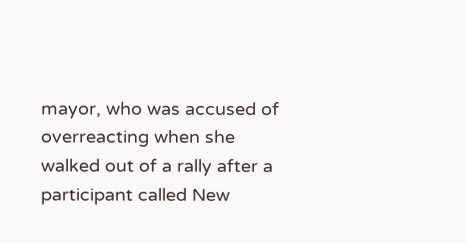mayor, who was accused of overreacting when she walked out of a rally after a participant called New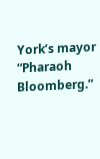York’s mayor “Pharaoh Bloomberg.”